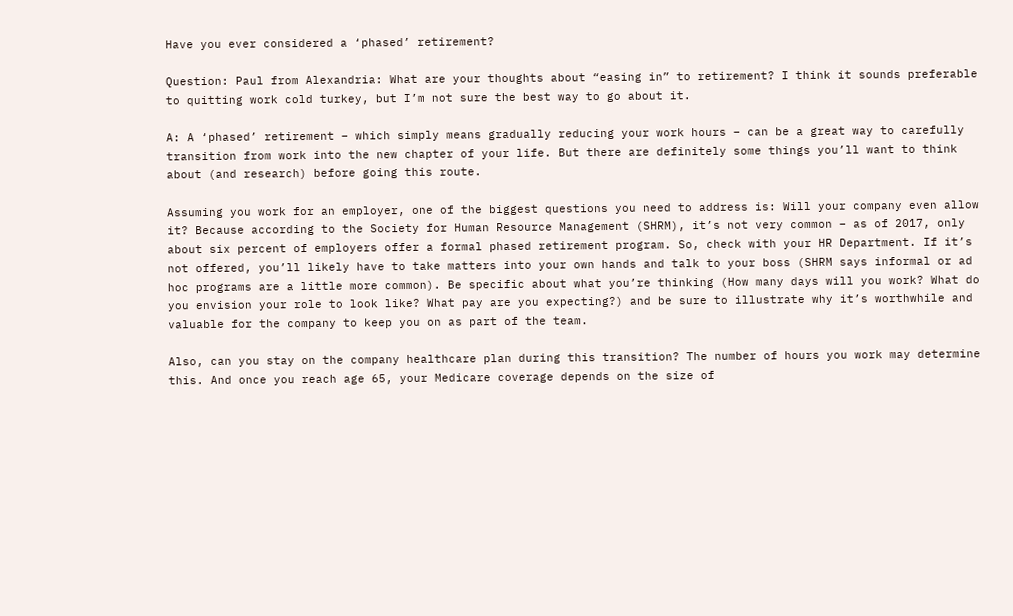Have you ever considered a ‘phased’ retirement?

Question: Paul from Alexandria: What are your thoughts about “easing in” to retirement? I think it sounds preferable to quitting work cold turkey, but I’m not sure the best way to go about it.

A: A ‘phased’ retirement – which simply means gradually reducing your work hours – can be a great way to carefully transition from work into the new chapter of your life. But there are definitely some things you’ll want to think about (and research) before going this route.

Assuming you work for an employer, one of the biggest questions you need to address is: Will your company even allow it? Because according to the Society for Human Resource Management (SHRM), it’s not very common – as of 2017, only about six percent of employers offer a formal phased retirement program. So, check with your HR Department. If it’s not offered, you’ll likely have to take matters into your own hands and talk to your boss (SHRM says informal or ad hoc programs are a little more common). Be specific about what you’re thinking (How many days will you work? What do you envision your role to look like? What pay are you expecting?) and be sure to illustrate why it’s worthwhile and valuable for the company to keep you on as part of the team.

Also, can you stay on the company healthcare plan during this transition? The number of hours you work may determine this. And once you reach age 65, your Medicare coverage depends on the size of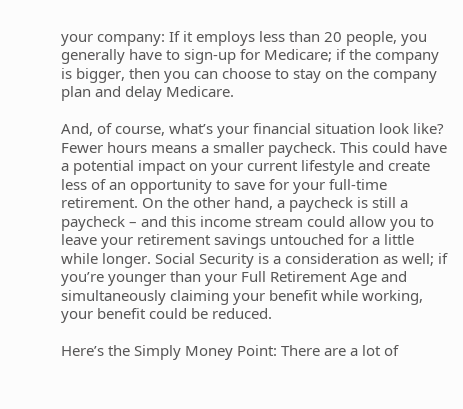your company: If it employs less than 20 people, you generally have to sign-up for Medicare; if the company is bigger, then you can choose to stay on the company plan and delay Medicare.

And, of course, what’s your financial situation look like? Fewer hours means a smaller paycheck. This could have a potential impact on your current lifestyle and create less of an opportunity to save for your full-time retirement. On the other hand, a paycheck is still a paycheck – and this income stream could allow you to leave your retirement savings untouched for a little while longer. Social Security is a consideration as well; if you’re younger than your Full Retirement Age and simultaneously claiming your benefit while working, your benefit could be reduced.

Here’s the Simply Money Point: There are a lot of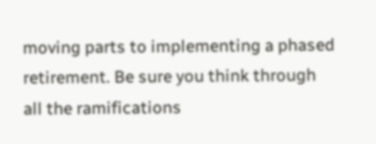moving parts to implementing a phased retirement. Be sure you think through all the ramifications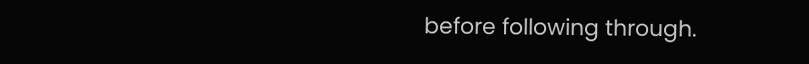before following through.